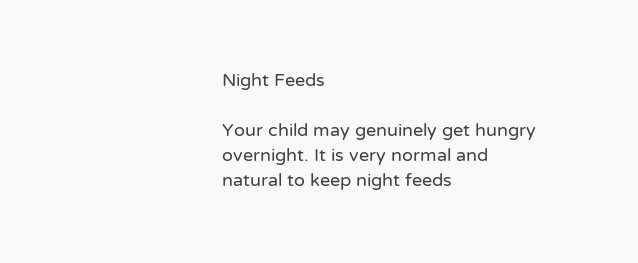Night Feeds

Your child may genuinely get hungry overnight. It is very normal and natural to keep night feeds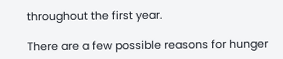throughout the first year.

There are a few possible reasons for hunger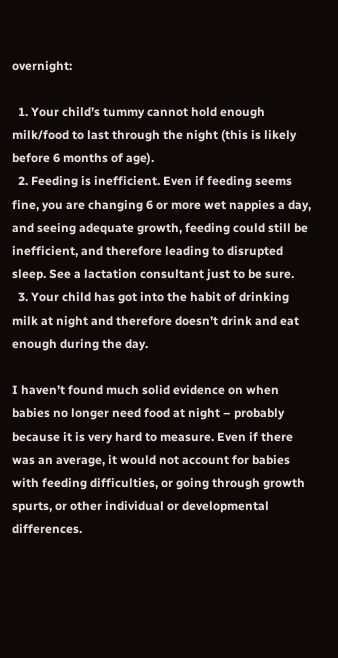overnight:

  1. Your child’s tummy cannot hold enough milk/food to last through the night (this is likely before 6 months of age).
  2. Feeding is inefficient. Even if feeding seems fine, you are changing 6 or more wet nappies a day, and seeing adequate growth, feeding could still be inefficient, and therefore leading to disrupted sleep. See a lactation consultant just to be sure.
  3. Your child has got into the habit of drinking milk at night and therefore doesn’t drink and eat enough during the day.

I haven’t found much solid evidence on when babies no longer need food at night – probably because it is very hard to measure. Even if there was an average, it would not account for babies with feeding difficulties, or going through growth spurts, or other individual or developmental differences.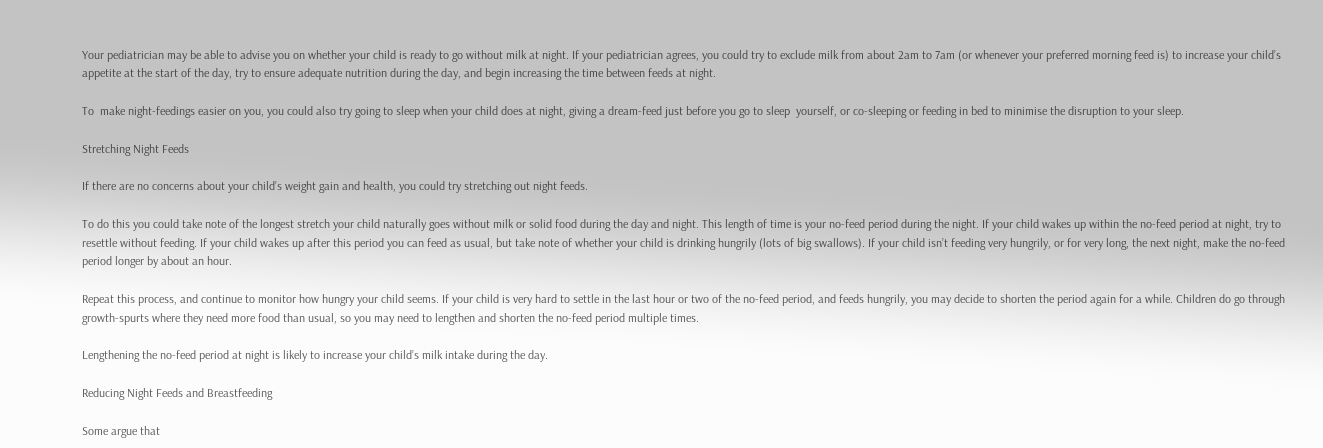Your pediatrician may be able to advise you on whether your child is ready to go without milk at night. If your pediatrician agrees, you could try to exclude milk from about 2am to 7am (or whenever your preferred morning feed is) to increase your child’s appetite at the start of the day, try to ensure adequate nutrition during the day, and begin increasing the time between feeds at night.

To  make night-feedings easier on you, you could also try going to sleep when your child does at night, giving a dream-feed just before you go to sleep  yourself, or co-sleeping or feeding in bed to minimise the disruption to your sleep.

Stretching Night Feeds

If there are no concerns about your child’s weight gain and health, you could try stretching out night feeds.

To do this you could take note of the longest stretch your child naturally goes without milk or solid food during the day and night. This length of time is your no-feed period during the night. If your child wakes up within the no-feed period at night, try to resettle without feeding. If your child wakes up after this period you can feed as usual, but take note of whether your child is drinking hungrily (lots of big swallows). If your child isn’t feeding very hungrily, or for very long, the next night, make the no-feed period longer by about an hour.

Repeat this process, and continue to monitor how hungry your child seems. If your child is very hard to settle in the last hour or two of the no-feed period, and feeds hungrily, you may decide to shorten the period again for a while. Children do go through growth-spurts where they need more food than usual, so you may need to lengthen and shorten the no-feed period multiple times.

Lengthening the no-feed period at night is likely to increase your child’s milk intake during the day.

Reducing Night Feeds and Breastfeeding

Some argue that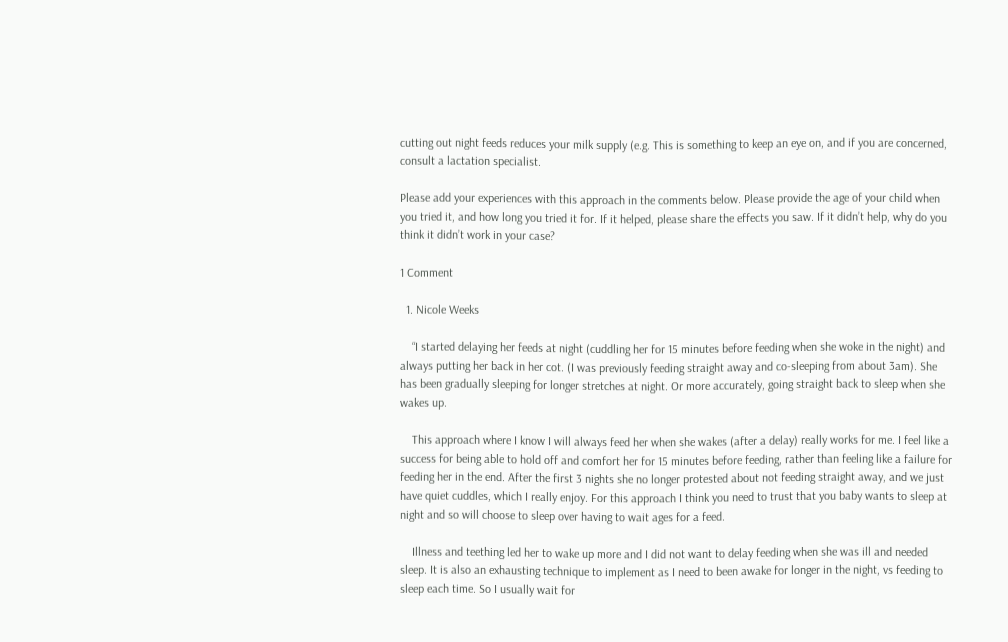cutting out night feeds reduces your milk supply (e.g. This is something to keep an eye on, and if you are concerned, consult a lactation specialist.

Please add your experiences with this approach in the comments below. Please provide the age of your child when you tried it, and how long you tried it for. If it helped, please share the effects you saw. If it didn’t help, why do you think it didn’t work in your case?

1 Comment

  1. Nicole Weeks

    “I started delaying her feeds at night (cuddling her for 15 minutes before feeding when she woke in the night) and always putting her back in her cot. (I was previously feeding straight away and co-sleeping from about 3am). She has been gradually sleeping for longer stretches at night. Or more accurately, going straight back to sleep when she wakes up.

    This approach where I know I will always feed her when she wakes (after a delay) really works for me. I feel like a success for being able to hold off and comfort her for 15 minutes before feeding, rather than feeling like a failure for feeding her in the end. After the first 3 nights she no longer protested about not feeding straight away, and we just have quiet cuddles, which I really enjoy. For this approach I think you need to trust that you baby wants to sleep at night and so will choose to sleep over having to wait ages for a feed.

    Illness and teething led her to wake up more and I did not want to delay feeding when she was ill and needed sleep. It is also an exhausting technique to implement as I need to been awake for longer in the night, vs feeding to sleep each time. So I usually wait for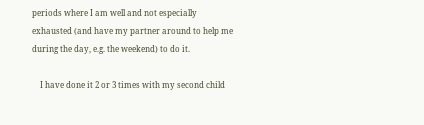periods where I am well and not especially exhausted (and have my partner around to help me during the day, e.g. the weekend) to do it.

    I have done it 2 or 3 times with my second child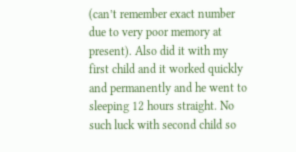(can’t remember exact number due to very poor memory at present). Also did it with my first child and it worked quickly and permanently and he went to sleeping 12 hours straight. No such luck with second child so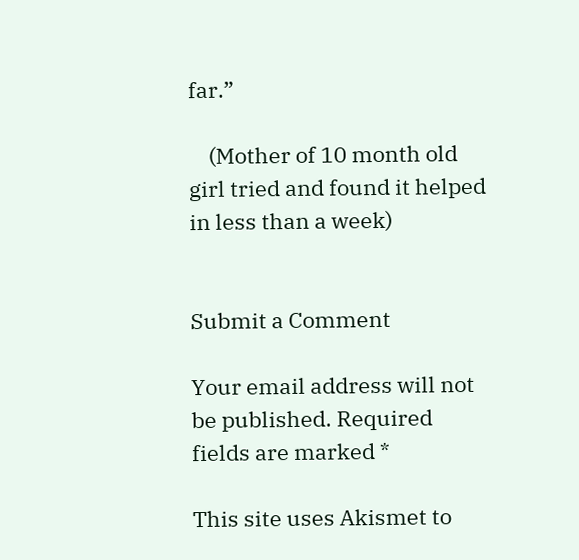far.”

    (Mother of 10 month old girl tried and found it helped in less than a week)


Submit a Comment

Your email address will not be published. Required fields are marked *

This site uses Akismet to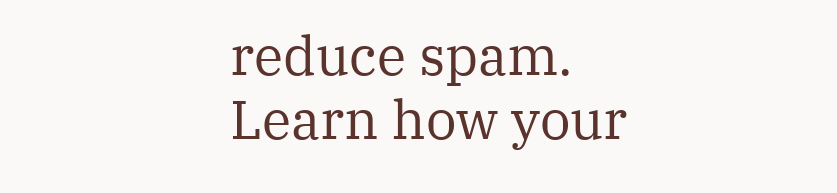reduce spam. Learn how your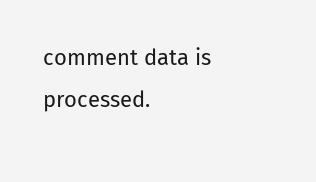comment data is processed.